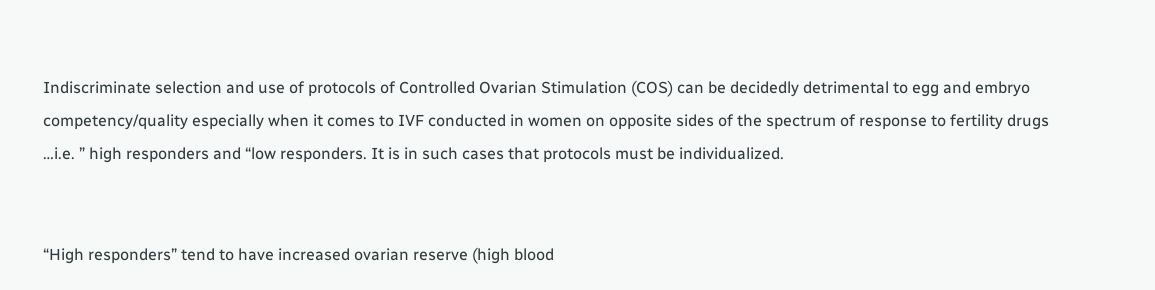Indiscriminate selection and use of protocols of Controlled Ovarian Stimulation (COS) can be decidedly detrimental to egg and embryo competency/quality especially when it comes to IVF conducted in women on opposite sides of the spectrum of response to fertility drugs …i.e. ” high responders and “low responders. It is in such cases that protocols must be individualized.


“High responders” tend to have increased ovarian reserve (high blood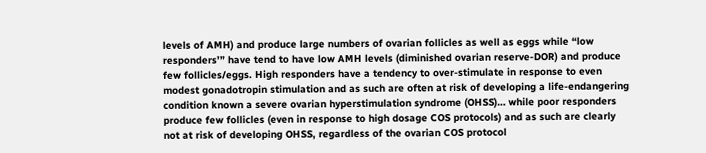levels of AMH) and produce large numbers of ovarian follicles as well as eggs while “low responders’” have tend to have low AMH levels (diminished ovarian reserve-DOR) and produce few follicles/eggs. High responders have a tendency to over-stimulate in response to even modest gonadotropin stimulation and as such are often at risk of developing a life-endangering condition known a severe ovarian hyperstimulation syndrome (OHSS)… while poor responders produce few follicles (even in response to high dosage COS protocols) and as such are clearly not at risk of developing OHSS, regardless of the ovarian COS protocol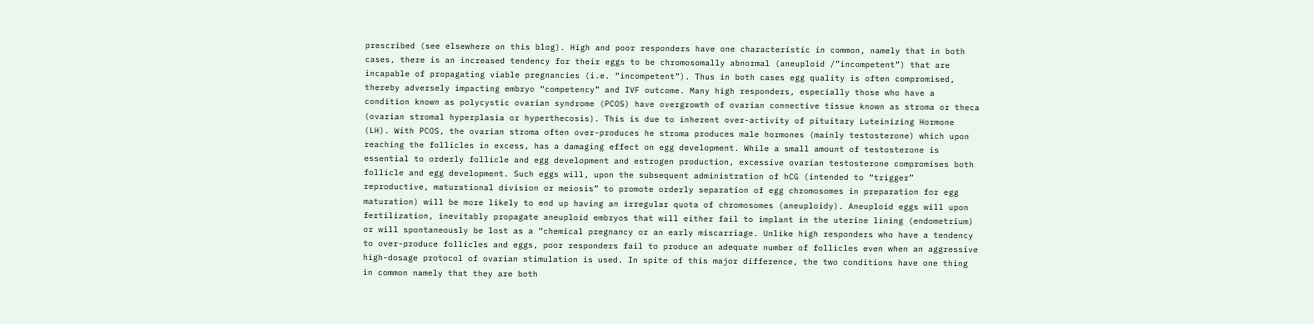prescribed (see elsewhere on this blog). High and poor responders have one characteristic in common, namely that in both cases, there is an increased tendency for their eggs to be chromosomally abnormal (aneuploid /”incompetent”) that are incapable of propagating viable pregnancies (i.e. “incompetent”). Thus in both cases egg quality is often compromised, thereby adversely impacting embryo “competency” and IVF outcome. Many high responders, especially those who have a condition known as polycystic ovarian syndrome (PCOS) have overgrowth of ovarian connective tissue known as stroma or theca (ovarian stromal hyperplasia or hyperthecosis). This is due to inherent over-activity of pituitary Luteinizing Hormone (LH). With PCOS, the ovarian stroma often over-produces he stroma produces male hormones (mainly testosterone) which upon reaching the follicles in excess, has a damaging effect on egg development. While a small amount of testosterone is essential to orderly follicle and egg development and estrogen production, excessive ovarian testosterone compromises both follicle and egg development. Such eggs will, upon the subsequent administration of hCG (intended to “trigger” reproductive, maturational division or meiosis” to promote orderly separation of egg chromosomes in preparation for egg maturation) will be more likely to end up having an irregular quota of chromosomes (aneuploidy). Aneuploid eggs will upon fertilization, inevitably propagate aneuploid embryos that will either fail to implant in the uterine lining (endometrium) or will spontaneously be lost as a “chemical pregnancy or an early miscarriage. Unlike high responders who have a tendency to over-produce follicles and eggs, poor responders fail to produce an adequate number of follicles even when an aggressive high-dosage protocol of ovarian stimulation is used. In spite of this major difference, the two conditions have one thing in common namely that they are both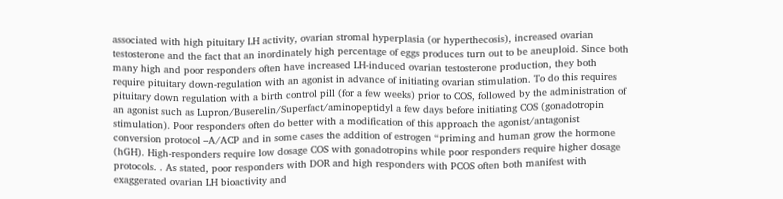associated with high pituitary LH activity, ovarian stromal hyperplasia (or hyperthecosis), increased ovarian testosterone and the fact that an inordinately high percentage of eggs produces turn out to be aneuploid. Since both many high and poor responders often have increased LH-induced ovarian testosterone production, they both require pituitary down-regulation with an agonist in advance of initiating ovarian stimulation. To do this requires pituitary down regulation with a birth control pill (for a few weeks) prior to COS, followed by the administration of an agonist such as Lupron/Buserelin/Superfact/aminopeptidyl a few days before initiating COS (gonadotropin stimulation). Poor responders often do better with a modification of this approach the agonist/antagonist conversion protocol –A/ACP and in some cases the addition of estrogen “priming and human grow the hormone (hGH). High-responders require low dosage COS with gonadotropins while poor responders require higher dosage protocols. . As stated, poor responders with DOR and high responders with PCOS often both manifest with exaggerated ovarian LH bioactivity and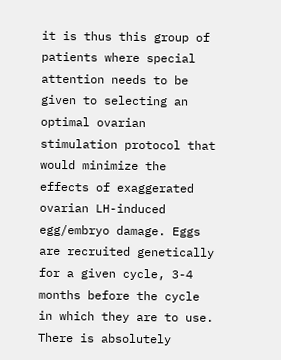it is thus this group of patients where special attention needs to be given to selecting an optimal ovarian stimulation protocol that would minimize the effects of exaggerated ovarian LH-induced egg/embryo damage. Eggs are recruited genetically for a given cycle, 3-4 months before the cycle in which they are to use. There is absolutely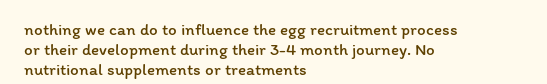nothing we can do to influence the egg recruitment process or their development during their 3-4 month journey. No nutritional supplements or treatments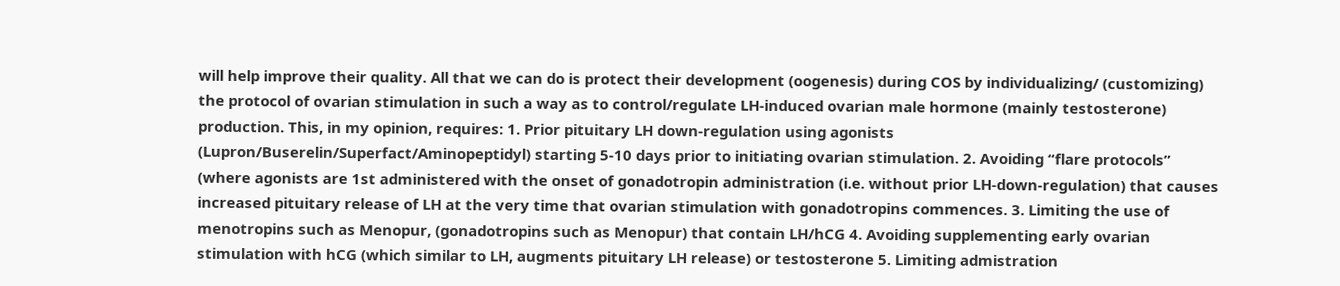will help improve their quality. All that we can do is protect their development (oogenesis) during COS by individualizing/ (customizing) the protocol of ovarian stimulation in such a way as to control/regulate LH-induced ovarian male hormone (mainly testosterone) production. This, in my opinion, requires: 1. Prior pituitary LH down-regulation using agonists (Lupron/Buserelin/Superfact/Aminopeptidyl) starting 5-10 days prior to initiating ovarian stimulation. 2. Avoiding “flare protocols” (where agonists are 1st administered with the onset of gonadotropin administration (i.e. without prior LH-down-regulation) that causes increased pituitary release of LH at the very time that ovarian stimulation with gonadotropins commences. 3. Limiting the use of menotropins such as Menopur, (gonadotropins such as Menopur) that contain LH/hCG 4. Avoiding supplementing early ovarian stimulation with hCG (which similar to LH, augments pituitary LH release) or testosterone 5. Limiting admistration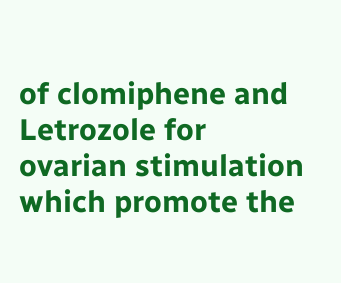of clomiphene and Letrozole for ovarian stimulation which promote the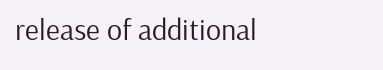release of additional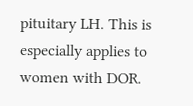pituitary LH. This is especially applies to women with DOR.